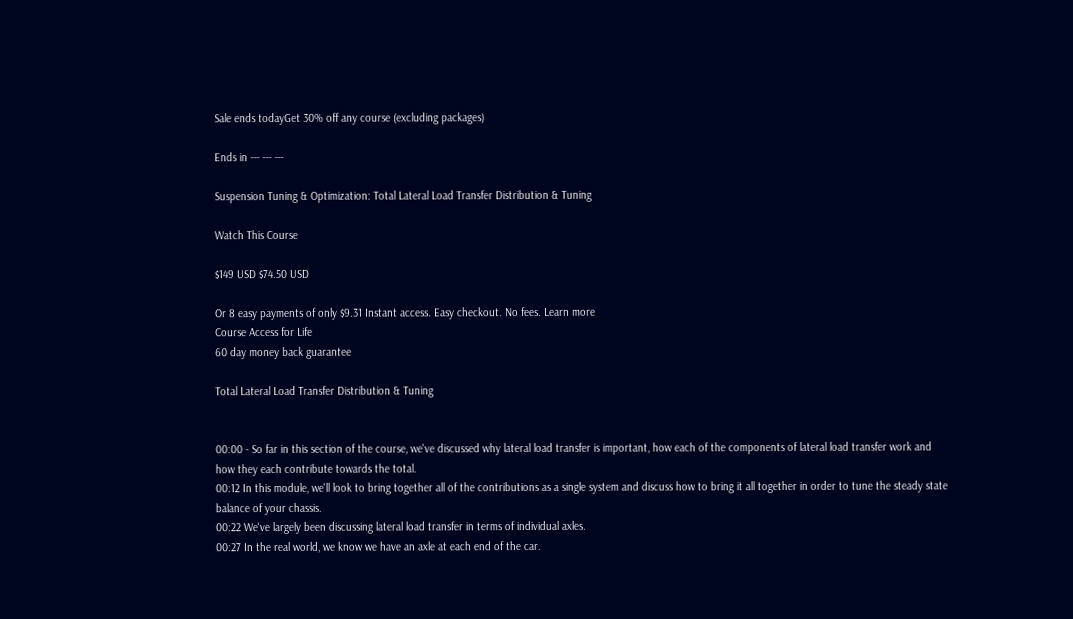Sale ends todayGet 30% off any course (excluding packages)

Ends in --- --- ---

Suspension Tuning & Optimization: Total Lateral Load Transfer Distribution & Tuning

Watch This Course

$149 USD $74.50 USD

Or 8 easy payments of only $9.31 Instant access. Easy checkout. No fees. Learn more
Course Access for Life
60 day money back guarantee

Total Lateral Load Transfer Distribution & Tuning


00:00 - So far in this section of the course, we've discussed why lateral load transfer is important, how each of the components of lateral load transfer work and how they each contribute towards the total.
00:12 In this module, we'll look to bring together all of the contributions as a single system and discuss how to bring it all together in order to tune the steady state balance of your chassis.
00:22 We've largely been discussing lateral load transfer in terms of individual axles.
00:27 In the real world, we know we have an axle at each end of the car.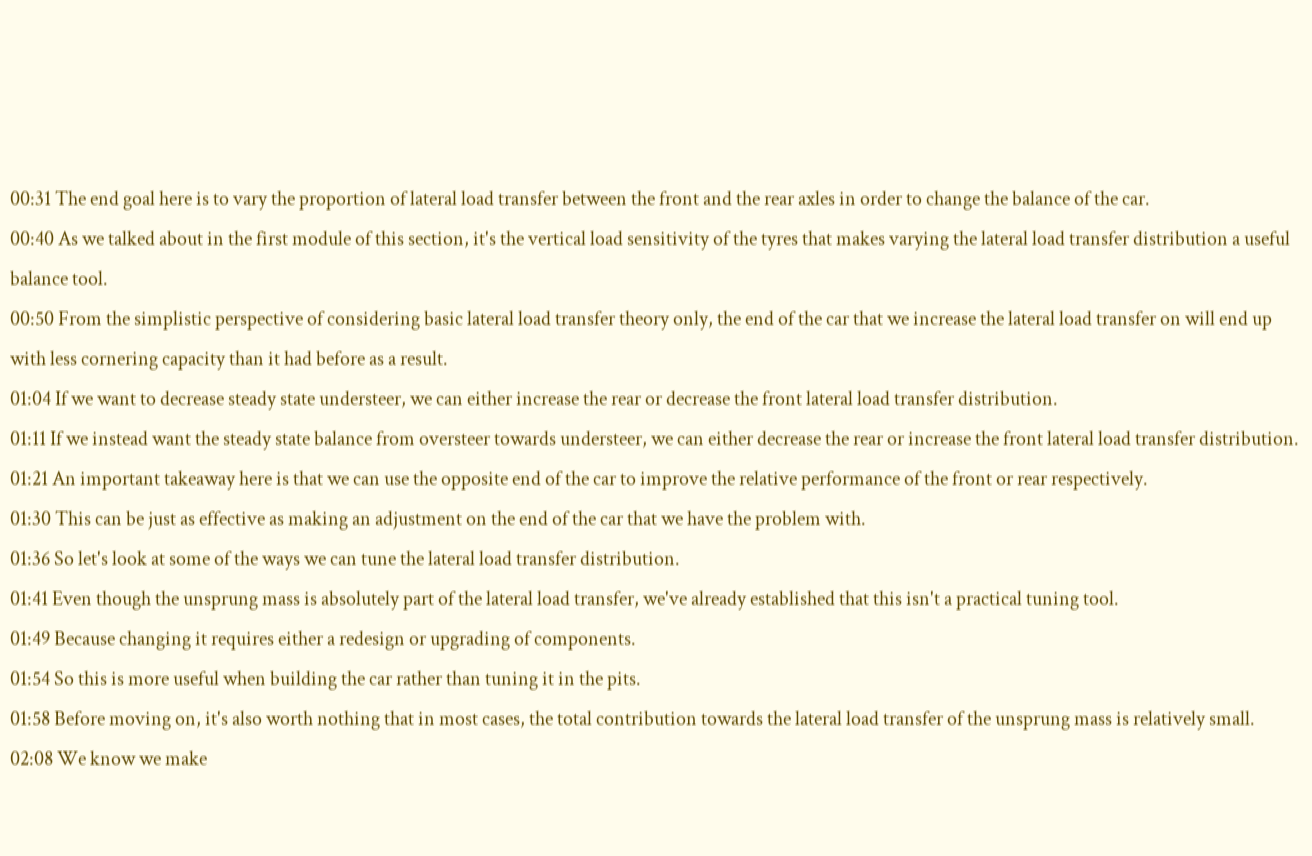00:31 The end goal here is to vary the proportion of lateral load transfer between the front and the rear axles in order to change the balance of the car.
00:40 As we talked about in the first module of this section, it's the vertical load sensitivity of the tyres that makes varying the lateral load transfer distribution a useful balance tool.
00:50 From the simplistic perspective of considering basic lateral load transfer theory only, the end of the car that we increase the lateral load transfer on will end up with less cornering capacity than it had before as a result.
01:04 If we want to decrease steady state understeer, we can either increase the rear or decrease the front lateral load transfer distribution.
01:11 If we instead want the steady state balance from oversteer towards understeer, we can either decrease the rear or increase the front lateral load transfer distribution.
01:21 An important takeaway here is that we can use the opposite end of the car to improve the relative performance of the front or rear respectively.
01:30 This can be just as effective as making an adjustment on the end of the car that we have the problem with.
01:36 So let's look at some of the ways we can tune the lateral load transfer distribution.
01:41 Even though the unsprung mass is absolutely part of the lateral load transfer, we've already established that this isn't a practical tuning tool.
01:49 Because changing it requires either a redesign or upgrading of components.
01:54 So this is more useful when building the car rather than tuning it in the pits.
01:58 Before moving on, it's also worth nothing that in most cases, the total contribution towards the lateral load transfer of the unsprung mass is relatively small.
02:08 We know we make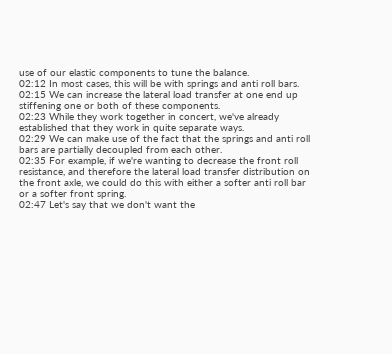use of our elastic components to tune the balance.
02:12 In most cases, this will be with springs and anti roll bars.
02:15 We can increase the lateral load transfer at one end up stiffening one or both of these components.
02:23 While they work together in concert, we've already established that they work in quite separate ways.
02:29 We can make use of the fact that the springs and anti roll bars are partially decoupled from each other.
02:35 For example, if we're wanting to decrease the front roll resistance, and therefore the lateral load transfer distribution on the front axle, we could do this with either a softer anti roll bar or a softer front spring.
02:47 Let's say that we don't want the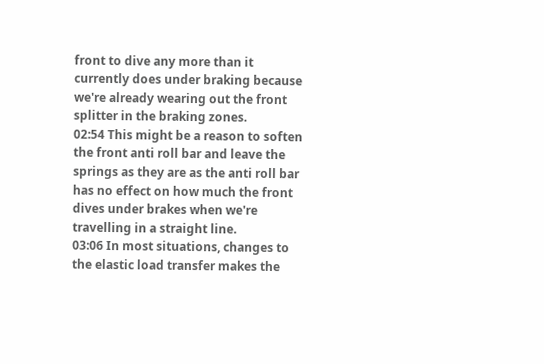front to dive any more than it currently does under braking because we're already wearing out the front splitter in the braking zones.
02:54 This might be a reason to soften the front anti roll bar and leave the springs as they are as the anti roll bar has no effect on how much the front dives under brakes when we're travelling in a straight line.
03:06 In most situations, changes to the elastic load transfer makes the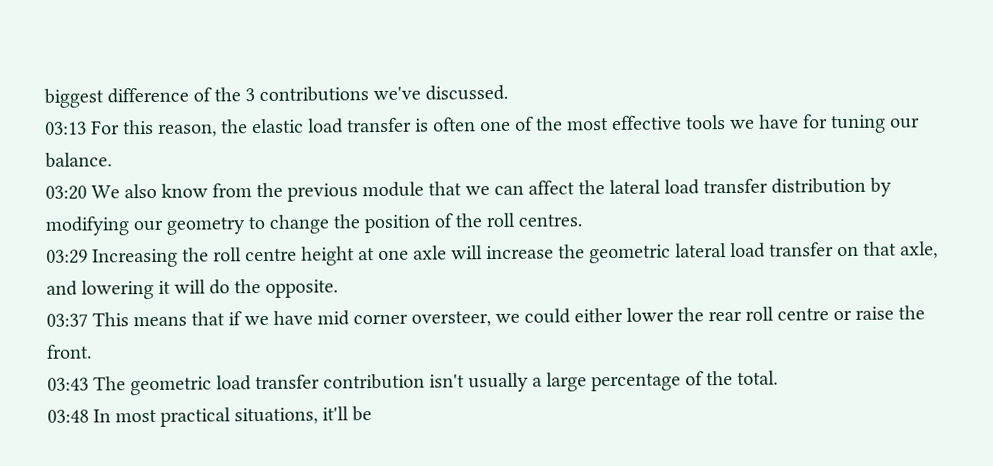biggest difference of the 3 contributions we've discussed.
03:13 For this reason, the elastic load transfer is often one of the most effective tools we have for tuning our balance.
03:20 We also know from the previous module that we can affect the lateral load transfer distribution by modifying our geometry to change the position of the roll centres.
03:29 Increasing the roll centre height at one axle will increase the geometric lateral load transfer on that axle, and lowering it will do the opposite.
03:37 This means that if we have mid corner oversteer, we could either lower the rear roll centre or raise the front.
03:43 The geometric load transfer contribution isn't usually a large percentage of the total.
03:48 In most practical situations, it'll be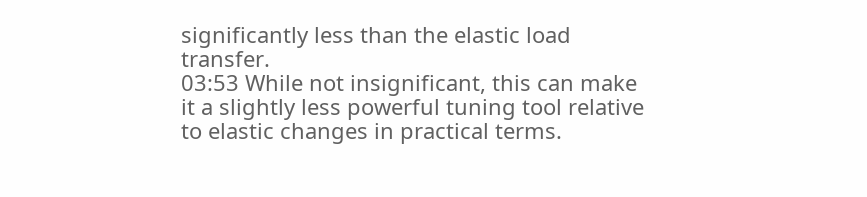significantly less than the elastic load transfer.
03:53 While not insignificant, this can make it a slightly less powerful tuning tool relative to elastic changes in practical terms.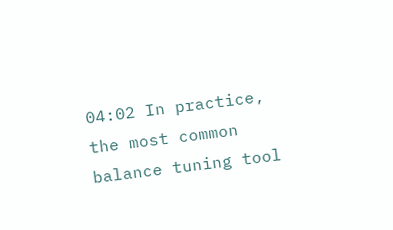04:02 In practice, the most common balance tuning tool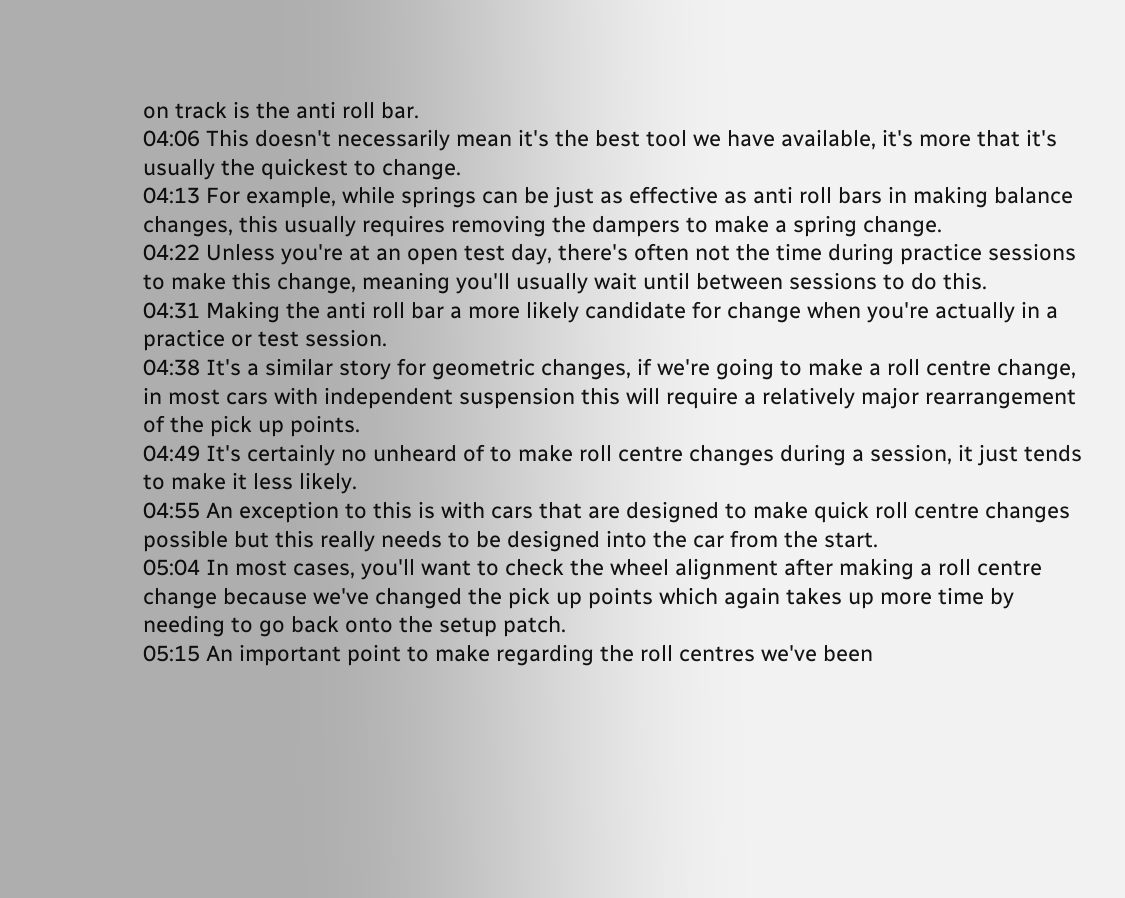on track is the anti roll bar.
04:06 This doesn't necessarily mean it's the best tool we have available, it's more that it's usually the quickest to change.
04:13 For example, while springs can be just as effective as anti roll bars in making balance changes, this usually requires removing the dampers to make a spring change.
04:22 Unless you're at an open test day, there's often not the time during practice sessions to make this change, meaning you'll usually wait until between sessions to do this.
04:31 Making the anti roll bar a more likely candidate for change when you're actually in a practice or test session.
04:38 It's a similar story for geometric changes, if we're going to make a roll centre change, in most cars with independent suspension this will require a relatively major rearrangement of the pick up points.
04:49 It's certainly no unheard of to make roll centre changes during a session, it just tends to make it less likely.
04:55 An exception to this is with cars that are designed to make quick roll centre changes possible but this really needs to be designed into the car from the start.
05:04 In most cases, you'll want to check the wheel alignment after making a roll centre change because we've changed the pick up points which again takes up more time by needing to go back onto the setup patch.
05:15 An important point to make regarding the roll centres we've been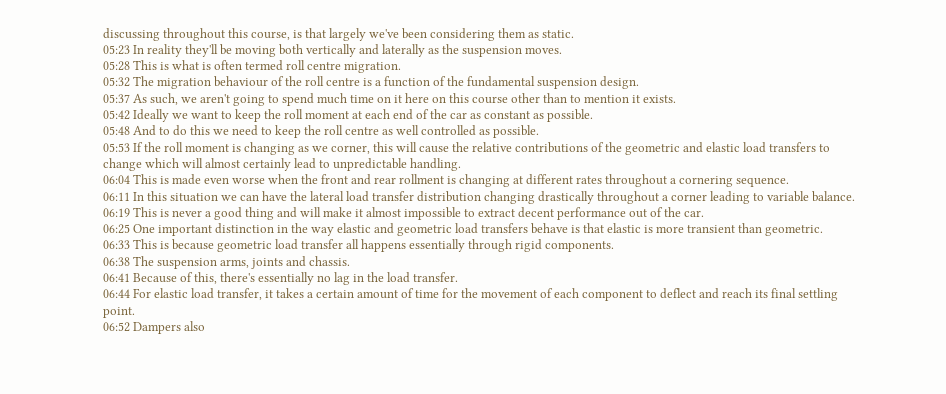discussing throughout this course, is that largely we've been considering them as static.
05:23 In reality they'll be moving both vertically and laterally as the suspension moves.
05:28 This is what is often termed roll centre migration.
05:32 The migration behaviour of the roll centre is a function of the fundamental suspension design.
05:37 As such, we aren't going to spend much time on it here on this course other than to mention it exists.
05:42 Ideally we want to keep the roll moment at each end of the car as constant as possible.
05:48 And to do this we need to keep the roll centre as well controlled as possible.
05:53 If the roll moment is changing as we corner, this will cause the relative contributions of the geometric and elastic load transfers to change which will almost certainly lead to unpredictable handling.
06:04 This is made even worse when the front and rear rollment is changing at different rates throughout a cornering sequence.
06:11 In this situation we can have the lateral load transfer distribution changing drastically throughout a corner leading to variable balance.
06:19 This is never a good thing and will make it almost impossible to extract decent performance out of the car.
06:25 One important distinction in the way elastic and geometric load transfers behave is that elastic is more transient than geometric.
06:33 This is because geometric load transfer all happens essentially through rigid components.
06:38 The suspension arms, joints and chassis.
06:41 Because of this, there's essentially no lag in the load transfer.
06:44 For elastic load transfer, it takes a certain amount of time for the movement of each component to deflect and reach its final settling point.
06:52 Dampers also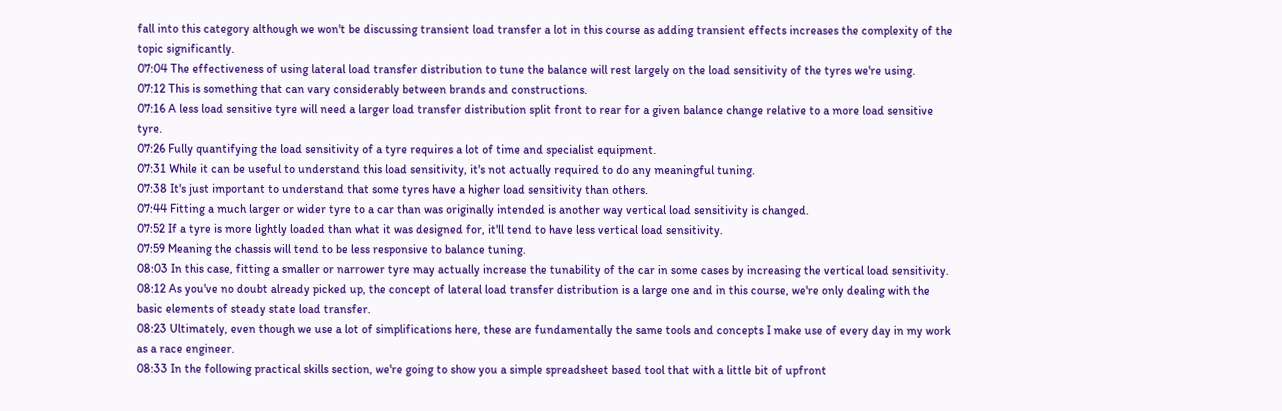fall into this category although we won't be discussing transient load transfer a lot in this course as adding transient effects increases the complexity of the topic significantly.
07:04 The effectiveness of using lateral load transfer distribution to tune the balance will rest largely on the load sensitivity of the tyres we're using.
07:12 This is something that can vary considerably between brands and constructions.
07:16 A less load sensitive tyre will need a larger load transfer distribution split front to rear for a given balance change relative to a more load sensitive tyre.
07:26 Fully quantifying the load sensitivity of a tyre requires a lot of time and specialist equipment.
07:31 While it can be useful to understand this load sensitivity, it's not actually required to do any meaningful tuning.
07:38 It's just important to understand that some tyres have a higher load sensitivity than others.
07:44 Fitting a much larger or wider tyre to a car than was originally intended is another way vertical load sensitivity is changed.
07:52 If a tyre is more lightly loaded than what it was designed for, it'll tend to have less vertical load sensitivity.
07:59 Meaning the chassis will tend to be less responsive to balance tuning.
08:03 In this case, fitting a smaller or narrower tyre may actually increase the tunability of the car in some cases by increasing the vertical load sensitivity.
08:12 As you've no doubt already picked up, the concept of lateral load transfer distribution is a large one and in this course, we're only dealing with the basic elements of steady state load transfer.
08:23 Ultimately, even though we use a lot of simplifications here, these are fundamentally the same tools and concepts I make use of every day in my work as a race engineer.
08:33 In the following practical skills section, we're going to show you a simple spreadsheet based tool that with a little bit of upfront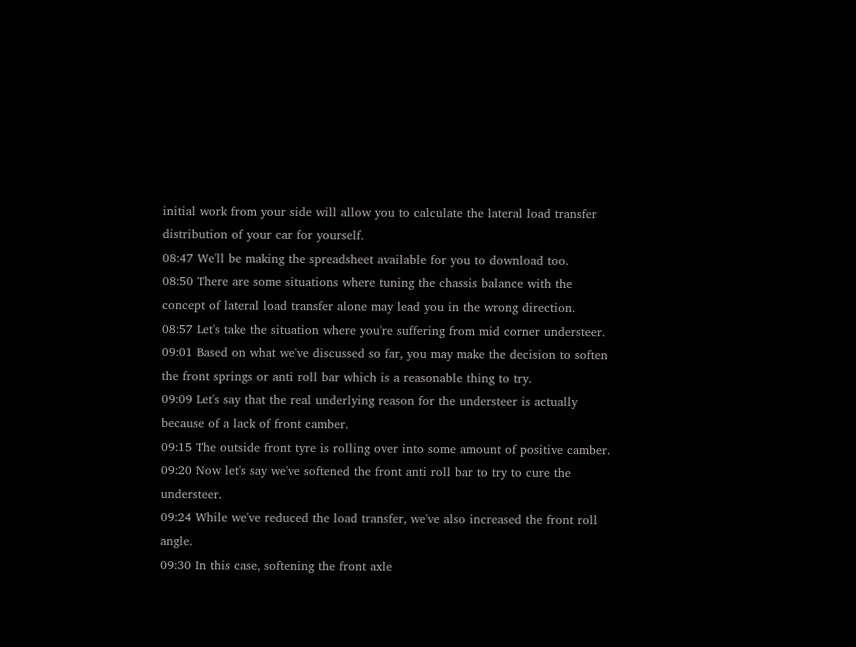initial work from your side will allow you to calculate the lateral load transfer distribution of your car for yourself.
08:47 We'll be making the spreadsheet available for you to download too.
08:50 There are some situations where tuning the chassis balance with the concept of lateral load transfer alone may lead you in the wrong direction.
08:57 Let's take the situation where you're suffering from mid corner understeer.
09:01 Based on what we've discussed so far, you may make the decision to soften the front springs or anti roll bar which is a reasonable thing to try.
09:09 Let's say that the real underlying reason for the understeer is actually because of a lack of front camber.
09:15 The outside front tyre is rolling over into some amount of positive camber.
09:20 Now let's say we've softened the front anti roll bar to try to cure the understeer.
09:24 While we've reduced the load transfer, we've also increased the front roll angle.
09:30 In this case, softening the front axle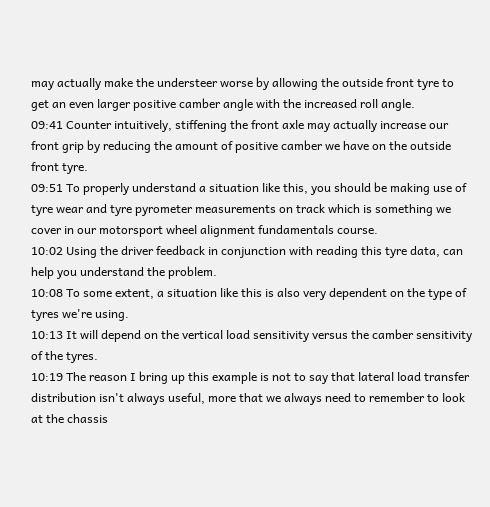may actually make the understeer worse by allowing the outside front tyre to get an even larger positive camber angle with the increased roll angle.
09:41 Counter intuitively, stiffening the front axle may actually increase our front grip by reducing the amount of positive camber we have on the outside front tyre.
09:51 To properly understand a situation like this, you should be making use of tyre wear and tyre pyrometer measurements on track which is something we cover in our motorsport wheel alignment fundamentals course.
10:02 Using the driver feedback in conjunction with reading this tyre data, can help you understand the problem.
10:08 To some extent, a situation like this is also very dependent on the type of tyres we're using.
10:13 It will depend on the vertical load sensitivity versus the camber sensitivity of the tyres.
10:19 The reason I bring up this example is not to say that lateral load transfer distribution isn't always useful, more that we always need to remember to look at the chassis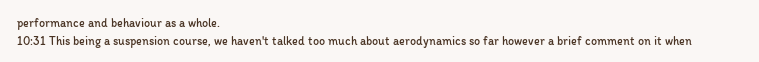performance and behaviour as a whole.
10:31 This being a suspension course, we haven't talked too much about aerodynamics so far however a brief comment on it when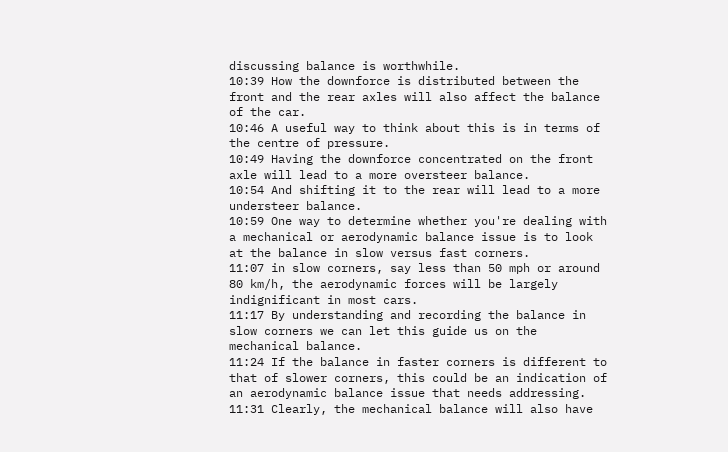discussing balance is worthwhile.
10:39 How the downforce is distributed between the front and the rear axles will also affect the balance of the car.
10:46 A useful way to think about this is in terms of the centre of pressure.
10:49 Having the downforce concentrated on the front axle will lead to a more oversteer balance.
10:54 And shifting it to the rear will lead to a more understeer balance.
10:59 One way to determine whether you're dealing with a mechanical or aerodynamic balance issue is to look at the balance in slow versus fast corners.
11:07 in slow corners, say less than 50 mph or around 80 km/h, the aerodynamic forces will be largely indignificant in most cars.
11:17 By understanding and recording the balance in slow corners we can let this guide us on the mechanical balance.
11:24 If the balance in faster corners is different to that of slower corners, this could be an indication of an aerodynamic balance issue that needs addressing.
11:31 Clearly, the mechanical balance will also have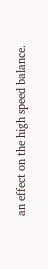an effect on the high speed balance.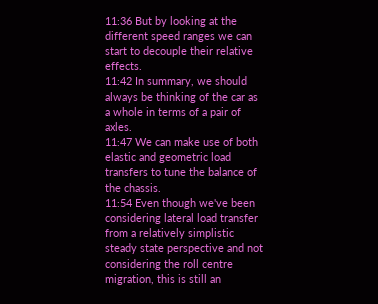11:36 But by looking at the different speed ranges we can start to decouple their relative effects.
11:42 In summary, we should always be thinking of the car as a whole in terms of a pair of axles.
11:47 We can make use of both elastic and geometric load transfers to tune the balance of the chassis.
11:54 Even though we've been considering lateral load transfer from a relatively simplistic steady state perspective and not considering the roll centre migration, this is still an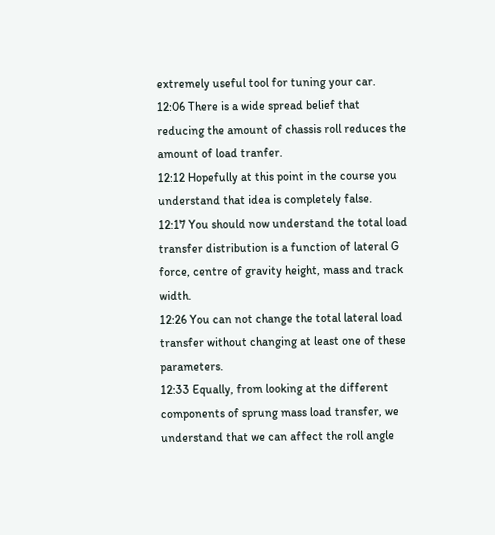extremely useful tool for tuning your car.
12:06 There is a wide spread belief that reducing the amount of chassis roll reduces the amount of load tranfer.
12:12 Hopefully at this point in the course you understand that idea is completely false.
12:17 You should now understand the total load transfer distribution is a function of lateral G force, centre of gravity height, mass and track width.
12:26 You can not change the total lateral load transfer without changing at least one of these parameters.
12:33 Equally, from looking at the different components of sprung mass load transfer, we understand that we can affect the roll angle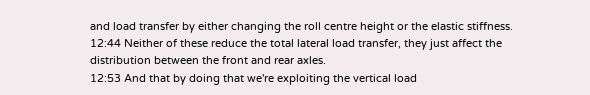and load transfer by either changing the roll centre height or the elastic stiffness.
12:44 Neither of these reduce the total lateral load transfer, they just affect the distribution between the front and rear axles.
12:53 And that by doing that we're exploiting the vertical load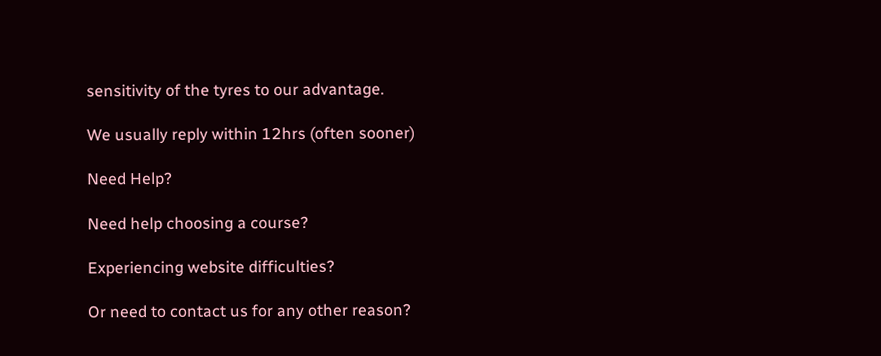sensitivity of the tyres to our advantage.

We usually reply within 12hrs (often sooner)

Need Help?

Need help choosing a course?

Experiencing website difficulties?

Or need to contact us for any other reason?